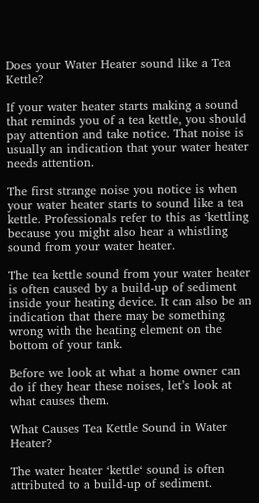Does your Water Heater sound like a Tea Kettle?

If your water heater starts making a sound that reminds you of a tea kettle, you should pay attention and take notice. That noise is usually an indication that your water heater needs attention.

The first strange noise you notice is when your water heater starts to sound like a tea kettle. Professionals refer to this as ‘kettling because you might also hear a whistling sound from your water heater.

The tea kettle sound from your water heater is often caused by a build-up of sediment inside your heating device. It can also be an indication that there may be something wrong with the heating element on the bottom of your tank.

Before we look at what a home owner can do if they hear these noises, let’s look at what causes them.

What Causes Tea Kettle Sound in Water Heater?

The water heater ‘kettle‘ sound is often attributed to a build-up of sediment.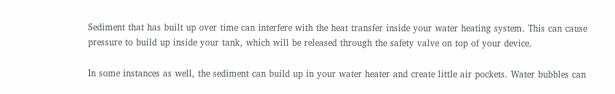Sediment that has built up over time can interfere with the heat transfer inside your water heating system. This can cause pressure to build up inside your tank, which will be released through the safety valve on top of your device.

In some instances as well, the sediment can build up in your water heater and create little air pockets. Water bubbles can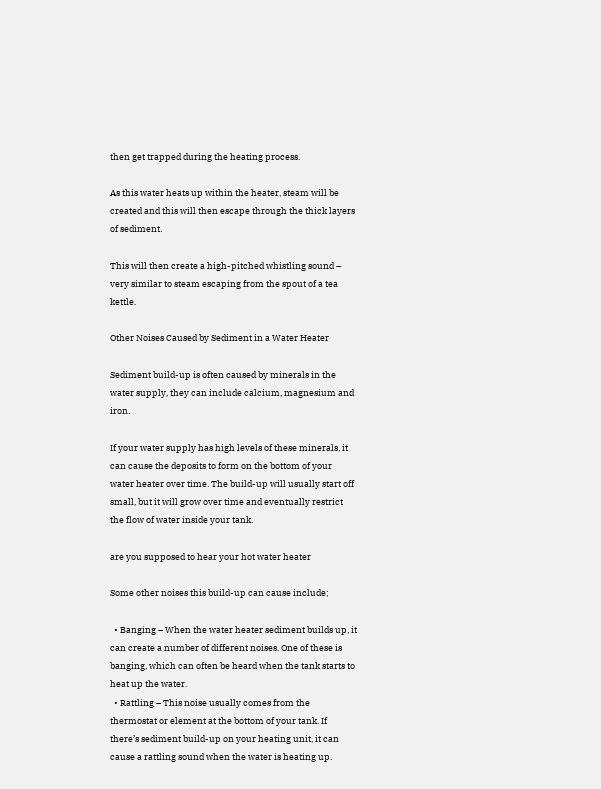then get trapped during the heating process.

As this water heats up within the heater, steam will be created and this will then escape through the thick layers of sediment.

This will then create a high-pitched whistling sound – very similar to steam escaping from the spout of a tea kettle.

Other Noises Caused by Sediment in a Water Heater

Sediment build-up is often caused by minerals in the water supply, they can include calcium, magnesium and iron.

If your water supply has high levels of these minerals, it can cause the deposits to form on the bottom of your water heater over time. The build-up will usually start off small, but it will grow over time and eventually restrict the flow of water inside your tank.

are you supposed to hear your hot water heater

Some other noises this build-up can cause include;

  • Banging – When the water heater sediment builds up, it can create a number of different noises. One of these is banging, which can often be heard when the tank starts to heat up the water.
  • Rattling – This noise usually comes from the thermostat or element at the bottom of your tank. If there’s sediment build-up on your heating unit, it can cause a rattling sound when the water is heating up.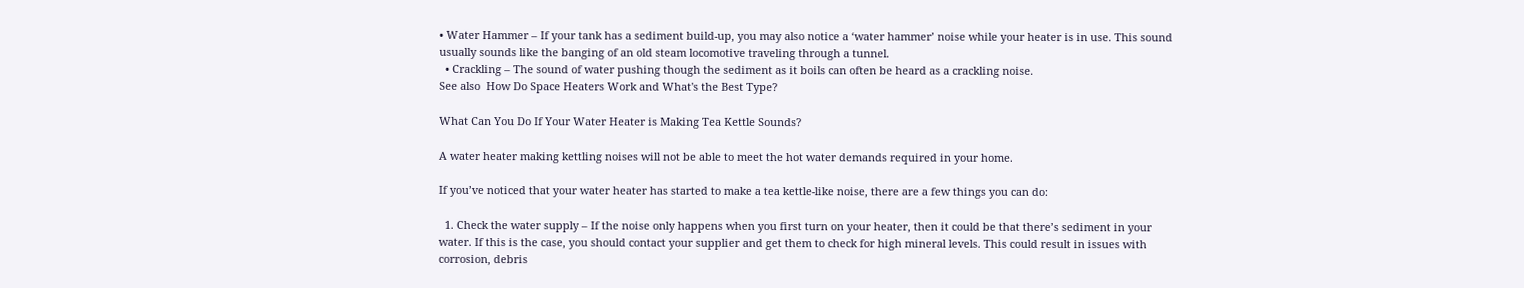• Water Hammer – If your tank has a sediment build-up, you may also notice a ‘water hammer’ noise while your heater is in use. This sound usually sounds like the banging of an old steam locomotive traveling through a tunnel.
  • Crackling – The sound of water pushing though the sediment as it boils can often be heard as a crackling noise.
See also  How Do Space Heaters Work and What's the Best Type?

What Can You Do If Your Water Heater is Making Tea Kettle Sounds?

A water heater making kettling noises will not be able to meet the hot water demands required in your home.

If you’ve noticed that your water heater has started to make a tea kettle-like noise, there are a few things you can do:

  1. Check the water supply – If the noise only happens when you first turn on your heater, then it could be that there’s sediment in your water. If this is the case, you should contact your supplier and get them to check for high mineral levels. This could result in issues with corrosion, debris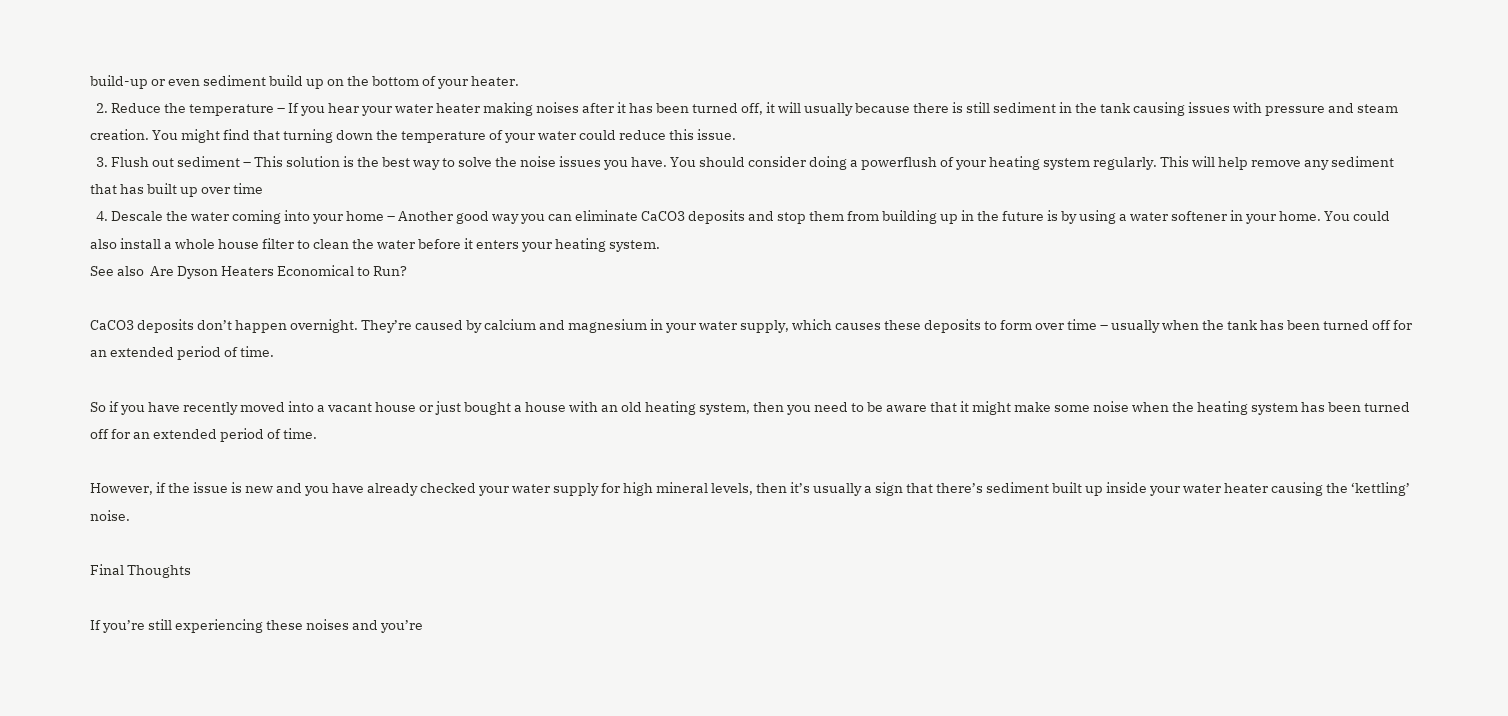build-up or even sediment build up on the bottom of your heater.
  2. Reduce the temperature – If you hear your water heater making noises after it has been turned off, it will usually because there is still sediment in the tank causing issues with pressure and steam creation. You might find that turning down the temperature of your water could reduce this issue.
  3. Flush out sediment – This solution is the best way to solve the noise issues you have. You should consider doing a powerflush of your heating system regularly. This will help remove any sediment that has built up over time
  4. Descale the water coming into your home – Another good way you can eliminate CaCO3 deposits and stop them from building up in the future is by using a water softener in your home. You could also install a whole house filter to clean the water before it enters your heating system.
See also  Are Dyson Heaters Economical to Run?

CaCO3 deposits don’t happen overnight. They’re caused by calcium and magnesium in your water supply, which causes these deposits to form over time – usually when the tank has been turned off for an extended period of time.

So if you have recently moved into a vacant house or just bought a house with an old heating system, then you need to be aware that it might make some noise when the heating system has been turned off for an extended period of time.

However, if the issue is new and you have already checked your water supply for high mineral levels, then it’s usually a sign that there’s sediment built up inside your water heater causing the ‘kettling’ noise.

Final Thoughts

If you’re still experiencing these noises and you’re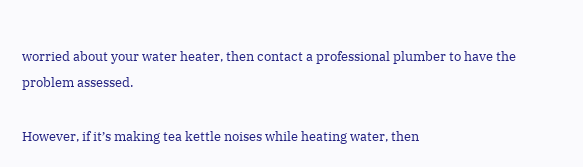worried about your water heater, then contact a professional plumber to have the problem assessed.

However, if it’s making tea kettle noises while heating water, then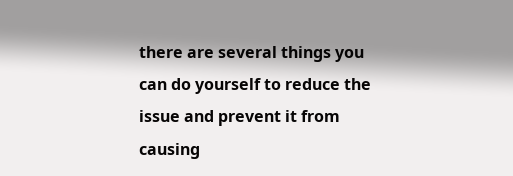there are several things you can do yourself to reduce the issue and prevent it from causing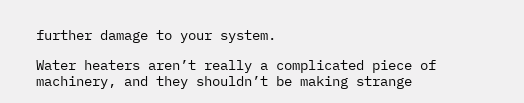further damage to your system.

Water heaters aren’t really a complicated piece of machinery, and they shouldn’t be making strange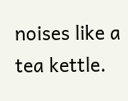noises like a tea kettle.